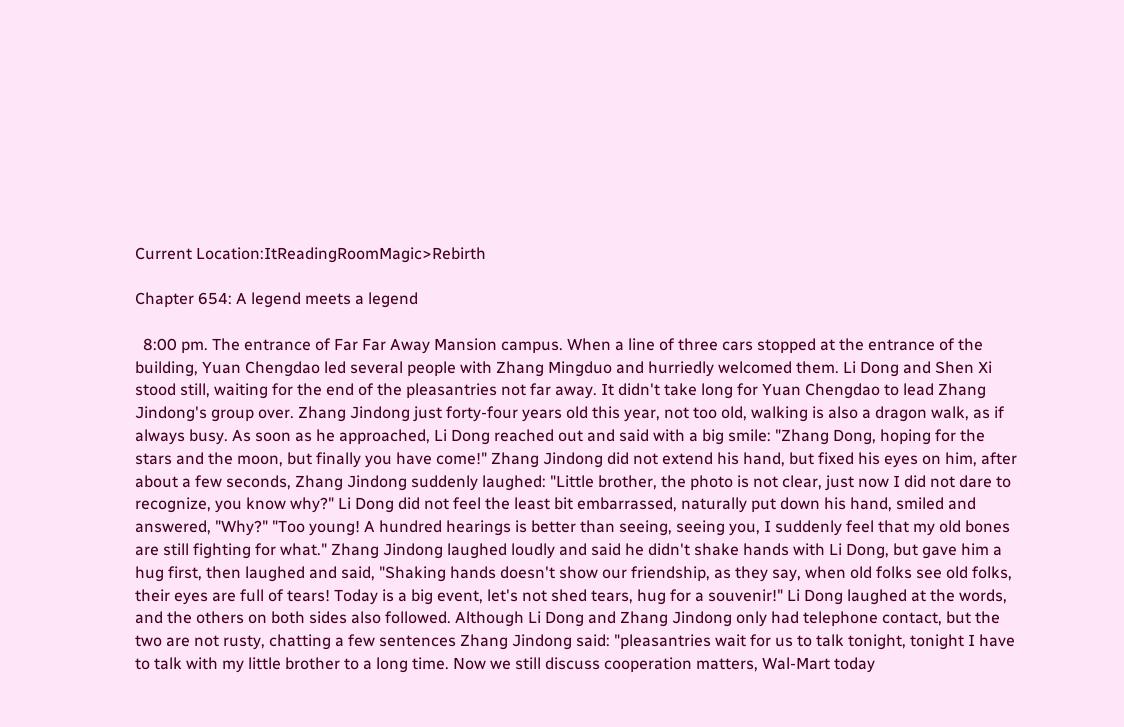Current Location:ItReadingRoomMagic>Rebirth

Chapter 654: A legend meets a legend

  8:00 pm. The entrance of Far Far Away Mansion campus. When a line of three cars stopped at the entrance of the building, Yuan Chengdao led several people with Zhang Mingduo and hurriedly welcomed them. Li Dong and Shen Xi stood still, waiting for the end of the pleasantries not far away. It didn't take long for Yuan Chengdao to lead Zhang Jindong's group over. Zhang Jindong just forty-four years old this year, not too old, walking is also a dragon walk, as if always busy. As soon as he approached, Li Dong reached out and said with a big smile: "Zhang Dong, hoping for the stars and the moon, but finally you have come!" Zhang Jindong did not extend his hand, but fixed his eyes on him, after about a few seconds, Zhang Jindong suddenly laughed: "Little brother, the photo is not clear, just now I did not dare to recognize, you know why?" Li Dong did not feel the least bit embarrassed, naturally put down his hand, smiled and answered, "Why?" "Too young! A hundred hearings is better than seeing, seeing you, I suddenly feel that my old bones are still fighting for what." Zhang Jindong laughed loudly and said he didn't shake hands with Li Dong, but gave him a hug first, then laughed and said, "Shaking hands doesn't show our friendship, as they say, when old folks see old folks, their eyes are full of tears! Today is a big event, let's not shed tears, hug for a souvenir!" Li Dong laughed at the words, and the others on both sides also followed. Although Li Dong and Zhang Jindong only had telephone contact, but the two are not rusty, chatting a few sentences Zhang Jindong said: "pleasantries wait for us to talk tonight, tonight I have to talk with my little brother to a long time. Now we still discuss cooperation matters, Wal-Mart today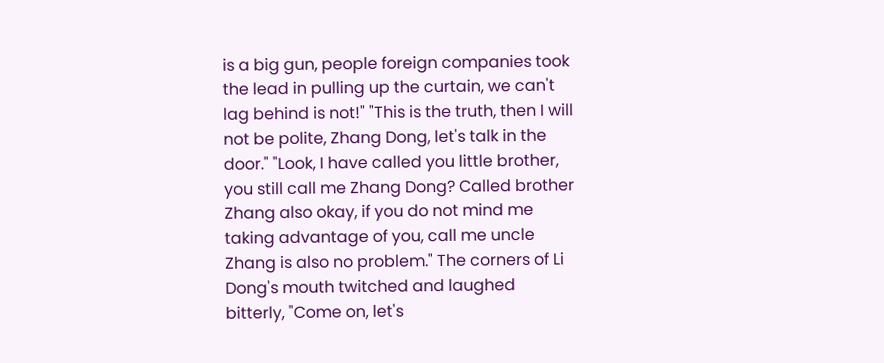is a big gun, people foreign companies took the lead in pulling up the curtain, we can't lag behind is not!" "This is the truth, then I will not be polite, Zhang Dong, let's talk in the door." "Look, I have called you little brother, you still call me Zhang Dong? Called brother Zhang also okay, if you do not mind me taking advantage of you, call me uncle Zhang is also no problem." The corners of Li Dong's mouth twitched and laughed bitterly, "Come on, let's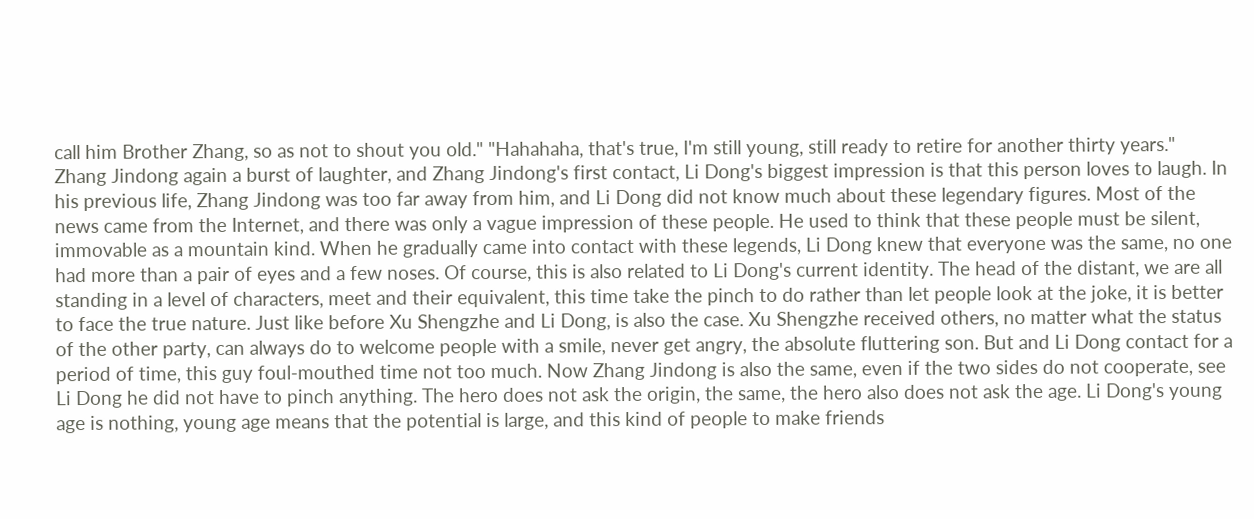call him Brother Zhang, so as not to shout you old." "Hahahaha, that's true, I'm still young, still ready to retire for another thirty years." Zhang Jindong again a burst of laughter, and Zhang Jindong's first contact, Li Dong's biggest impression is that this person loves to laugh. In his previous life, Zhang Jindong was too far away from him, and Li Dong did not know much about these legendary figures. Most of the news came from the Internet, and there was only a vague impression of these people. He used to think that these people must be silent, immovable as a mountain kind. When he gradually came into contact with these legends, Li Dong knew that everyone was the same, no one had more than a pair of eyes and a few noses. Of course, this is also related to Li Dong's current identity. The head of the distant, we are all standing in a level of characters, meet and their equivalent, this time take the pinch to do rather than let people look at the joke, it is better to face the true nature. Just like before Xu Shengzhe and Li Dong, is also the case. Xu Shengzhe received others, no matter what the status of the other party, can always do to welcome people with a smile, never get angry, the absolute fluttering son. But and Li Dong contact for a period of time, this guy foul-mouthed time not too much. Now Zhang Jindong is also the same, even if the two sides do not cooperate, see Li Dong he did not have to pinch anything. The hero does not ask the origin, the same, the hero also does not ask the age. Li Dong's young age is nothing, young age means that the potential is large, and this kind of people to make friends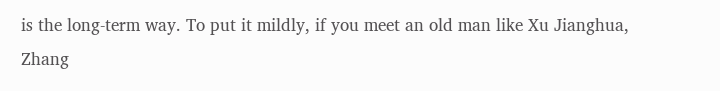is the long-term way. To put it mildly, if you meet an old man like Xu Jianghua, Zhang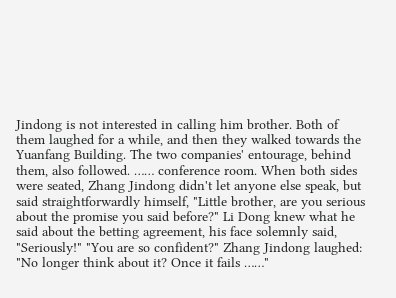Jindong is not interested in calling him brother. Both of them laughed for a while, and then they walked towards the Yuanfang Building. The two companies' entourage, behind them, also followed. …… conference room. When both sides were seated, Zhang Jindong didn't let anyone else speak, but said straightforwardly himself, "Little brother, are you serious about the promise you said before?" Li Dong knew what he said about the betting agreement, his face solemnly said, "Seriously!" "You are so confident?" Zhang Jindong laughed: "No longer think about it? Once it fails ……"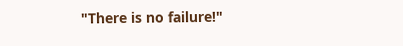"There is no failure!"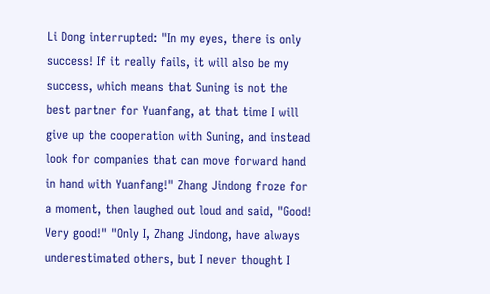Li Dong interrupted: "In my eyes, there is only success! If it really fails, it will also be my success, which means that Suning is not the best partner for Yuanfang, at that time I will give up the cooperation with Suning, and instead look for companies that can move forward hand in hand with Yuanfang!" Zhang Jindong froze for a moment, then laughed out loud and said, "Good! Very good!" "Only I, Zhang Jindong, have always underestimated others, but I never thought I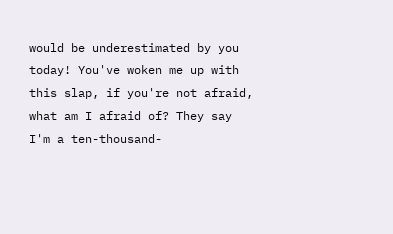would be underestimated by you today! You've woken me up with this slap, if you're not afraid, what am I afraid of? They say I'm a ten-thousand-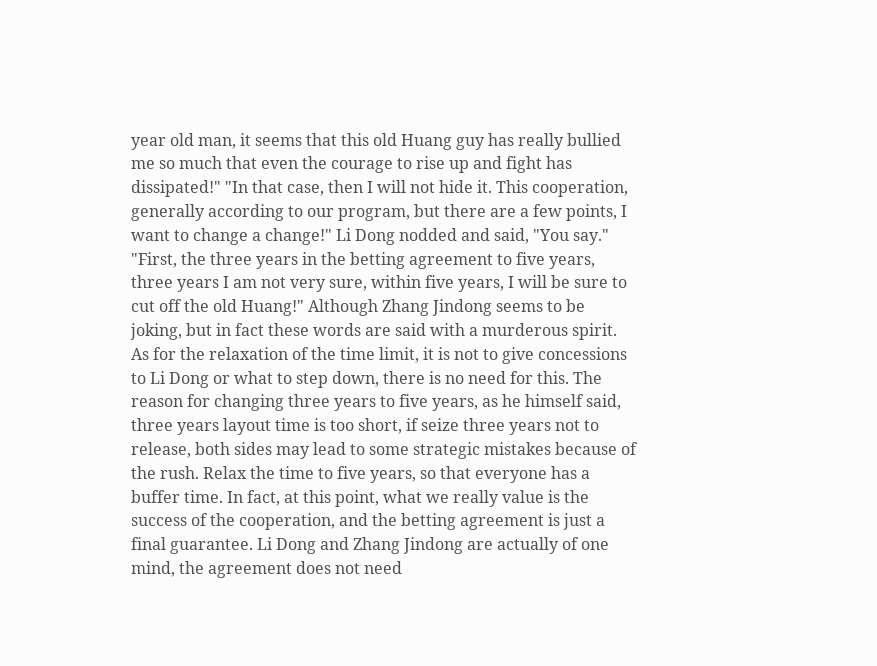year old man, it seems that this old Huang guy has really bullied me so much that even the courage to rise up and fight has dissipated!" "In that case, then I will not hide it. This cooperation, generally according to our program, but there are a few points, I want to change a change!" Li Dong nodded and said, "You say." "First, the three years in the betting agreement to five years, three years I am not very sure, within five years, I will be sure to cut off the old Huang!" Although Zhang Jindong seems to be joking, but in fact these words are said with a murderous spirit. As for the relaxation of the time limit, it is not to give concessions to Li Dong or what to step down, there is no need for this. The reason for changing three years to five years, as he himself said, three years layout time is too short, if seize three years not to release, both sides may lead to some strategic mistakes because of the rush. Relax the time to five years, so that everyone has a buffer time. In fact, at this point, what we really value is the success of the cooperation, and the betting agreement is just a final guarantee. Li Dong and Zhang Jindong are actually of one mind, the agreement does not need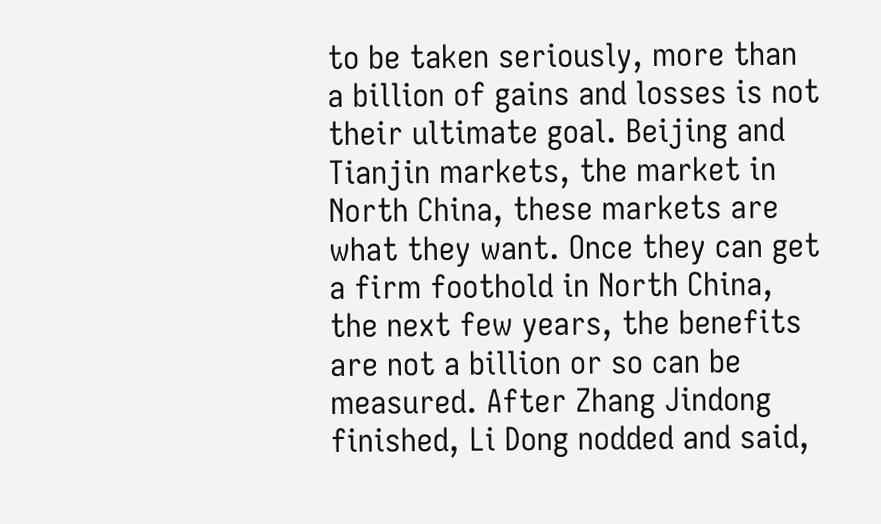to be taken seriously, more than a billion of gains and losses is not their ultimate goal. Beijing and Tianjin markets, the market in North China, these markets are what they want. Once they can get a firm foothold in North China, the next few years, the benefits are not a billion or so can be measured. After Zhang Jindong finished, Li Dong nodded and said,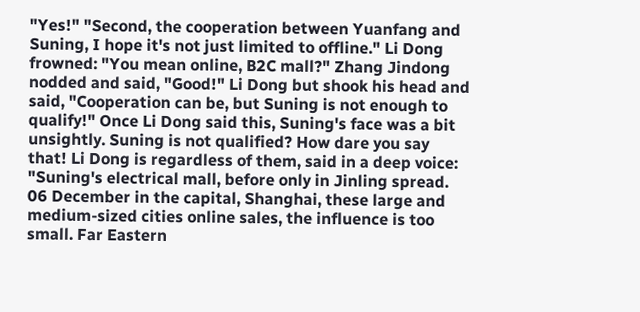"Yes!" "Second, the cooperation between Yuanfang and Suning, I hope it's not just limited to offline." Li Dong frowned: "You mean online, B2C mall?" Zhang Jindong nodded and said, "Good!" Li Dong but shook his head and said, "Cooperation can be, but Suning is not enough to qualify!" Once Li Dong said this, Suning's face was a bit unsightly. Suning is not qualified? How dare you say that! Li Dong is regardless of them, said in a deep voice: "Suning's electrical mall, before only in Jinling spread. 06 December in the capital, Shanghai, these large and medium-sized cities online sales, the influence is too small. Far Eastern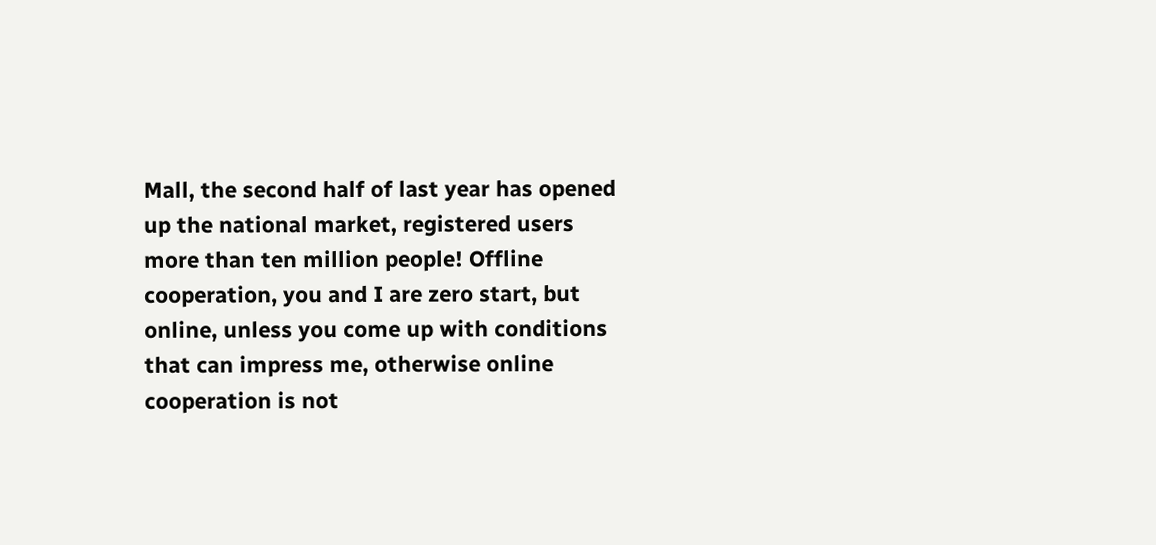Mall, the second half of last year has opened up the national market, registered users more than ten million people! Offline cooperation, you and I are zero start, but online, unless you come up with conditions that can impress me, otherwise online cooperation is not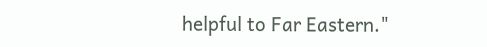helpful to Far Eastern."